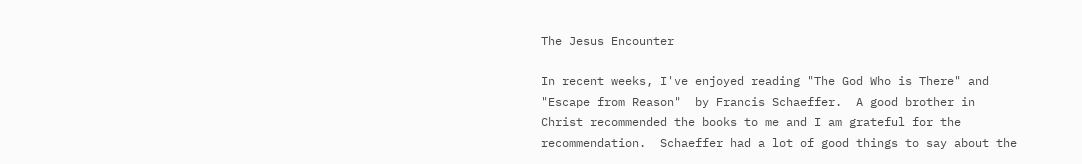The Jesus Encounter

In recent weeks, I've enjoyed reading "The God Who is There" and "Escape from Reason"  by Francis Schaeffer.  A good brother in Christ recommended the books to me and I am grateful for the recommendation.  Schaeffer had a lot of good things to say about the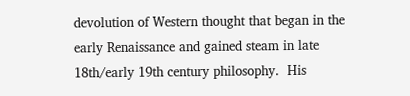devolution of Western thought that began in the early Renaissance and gained steam in late 18th/early 19th century philosophy.  His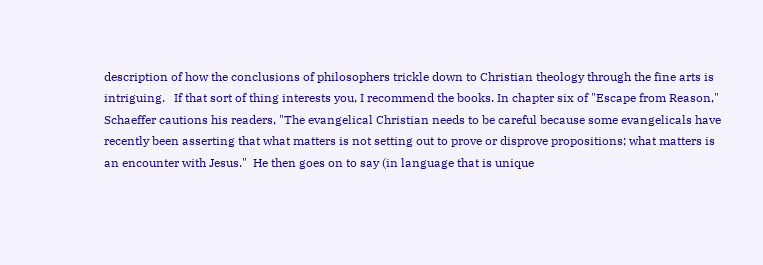description of how the conclusions of philosophers trickle down to Christian theology through the fine arts is intriguing.   If that sort of thing interests you, I recommend the books. In chapter six of "Escape from Reason," Schaeffer cautions his readers, "The evangelical Christian needs to be careful because some evangelicals have recently been asserting that what matters is not setting out to prove or disprove propositions; what matters is an encounter with Jesus."  He then goes on to say (in language that is unique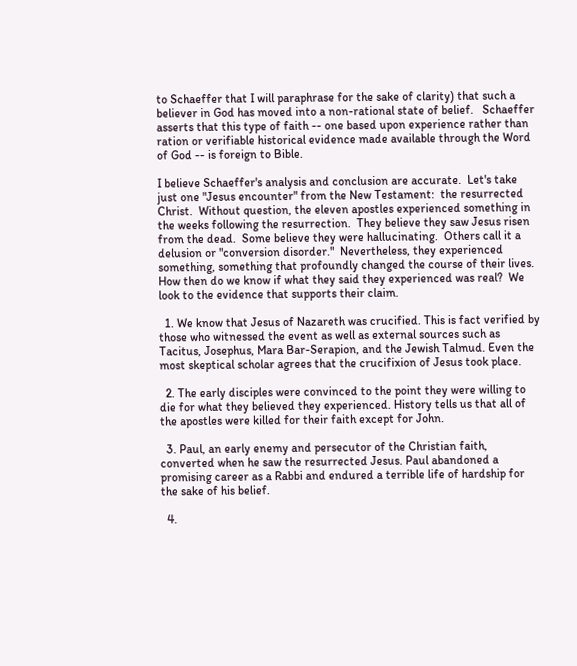to Schaeffer that I will paraphrase for the sake of clarity) that such a believer in God has moved into a non-rational state of belief.   Schaeffer asserts that this type of faith -- one based upon experience rather than ration or verifiable historical evidence made available through the Word of God -- is foreign to Bible.

I believe Schaeffer's analysis and conclusion are accurate.  Let's take just one "Jesus encounter" from the New Testament:  the resurrected Christ.  Without question, the eleven apostles experienced something in the weeks following the resurrection.  They believe they saw Jesus risen from the dead.  Some believe they were hallucinating.  Others call it a delusion or "conversion disorder."  Nevertheless, they experienced something, something that profoundly changed the course of their lives.  How then do we know if what they said they experienced was real?  We look to the evidence that supports their claim.

  1. We know that Jesus of Nazareth was crucified. This is fact verified by those who witnessed the event as well as external sources such as Tacitus, Josephus, Mara Bar-Serapion, and the Jewish Talmud. Even the most skeptical scholar agrees that the crucifixion of Jesus took place.

  2. The early disciples were convinced to the point they were willing to die for what they believed they experienced. History tells us that all of the apostles were killed for their faith except for John.

  3. Paul, an early enemy and persecutor of the Christian faith, converted when he saw the resurrected Jesus. Paul abandoned a promising career as a Rabbi and endured a terrible life of hardship for the sake of his belief.

  4.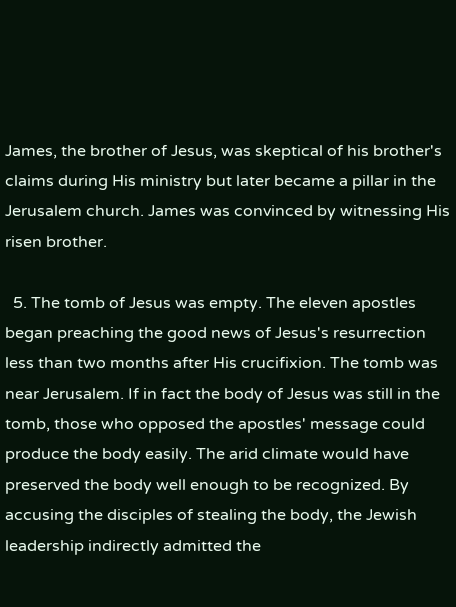James, the brother of Jesus, was skeptical of his brother's claims during His ministry but later became a pillar in the Jerusalem church. James was convinced by witnessing His risen brother.

  5. The tomb of Jesus was empty. The eleven apostles began preaching the good news of Jesus's resurrection less than two months after His crucifixion. The tomb was near Jerusalem. If in fact the body of Jesus was still in the tomb, those who opposed the apostles' message could produce the body easily. The arid climate would have preserved the body well enough to be recognized. By accusing the disciples of stealing the body, the Jewish leadership indirectly admitted the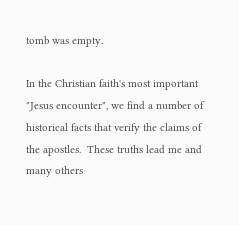tomb was empty.

In the Christian faith's most important "Jesus encounter", we find a number of historical facts that verify the claims of the apostles.  These truths lead me and many others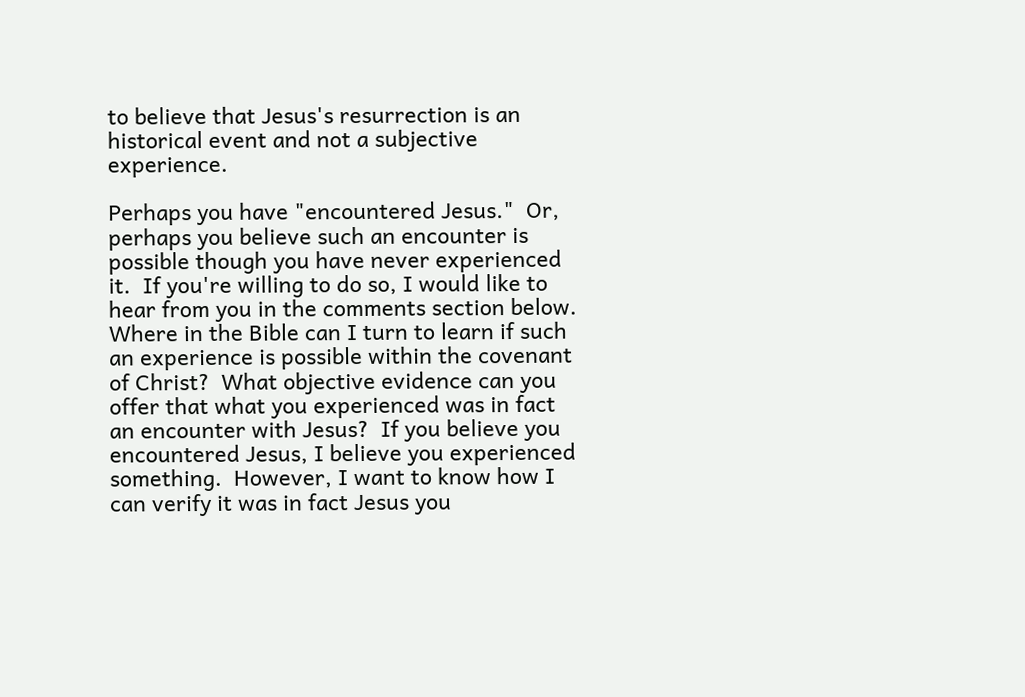to believe that Jesus's resurrection is an historical event and not a subjective experience.

Perhaps you have "encountered Jesus."  Or, perhaps you believe such an encounter is possible though you have never experienced it.  If you're willing to do so, I would like to hear from you in the comments section below.  Where in the Bible can I turn to learn if such an experience is possible within the covenant of Christ?  What objective evidence can you offer that what you experienced was in fact an encounter with Jesus?  If you believe you encountered Jesus, I believe you experienced something.  However, I want to know how I can verify it was in fact Jesus you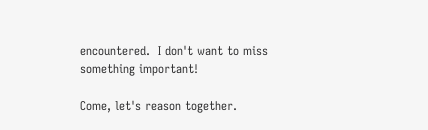encountered.  I don't want to miss something important!

Come, let's reason together.